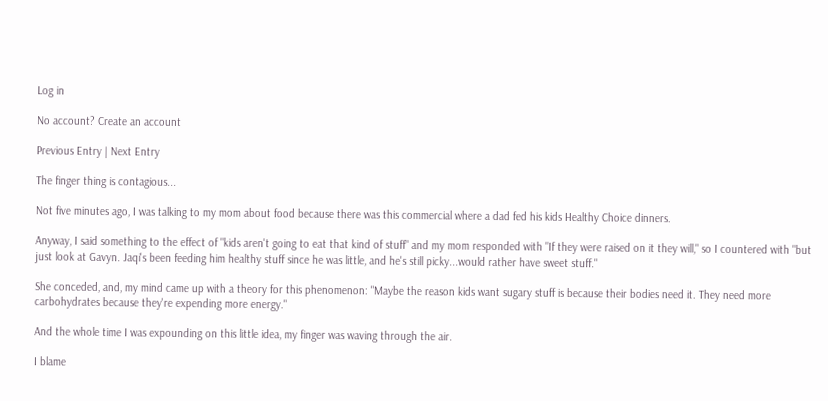Log in

No account? Create an account

Previous Entry | Next Entry

The finger thing is contagious...

Not five minutes ago, I was talking to my mom about food because there was this commercial where a dad fed his kids Healthy Choice dinners.

Anyway, I said something to the effect of "kids aren't going to eat that kind of stuff" and my mom responded with "If they were raised on it they will," so I countered with "but just look at Gavyn. Jaqi's been feeding him healthy stuff since he was little, and he's still picky...would rather have sweet stuff."

She conceded, and, my mind came up with a theory for this phenomenon: "Maybe the reason kids want sugary stuff is because their bodies need it. They need more carbohydrates because they're expending more energy."

And the whole time I was expounding on this little idea, my finger was waving through the air.

I blame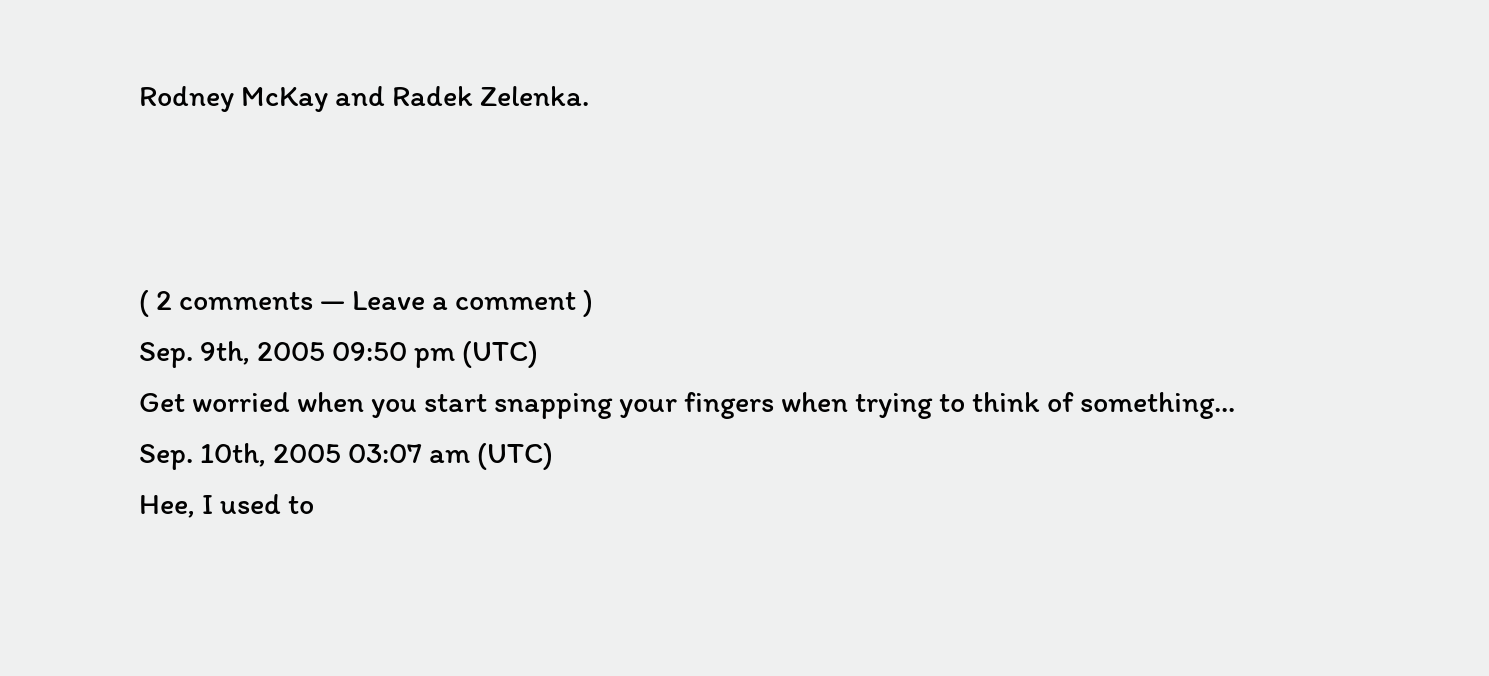Rodney McKay and Radek Zelenka.



( 2 comments — Leave a comment )
Sep. 9th, 2005 09:50 pm (UTC)
Get worried when you start snapping your fingers when trying to think of something...
Sep. 10th, 2005 03:07 am (UTC)
Hee, I used to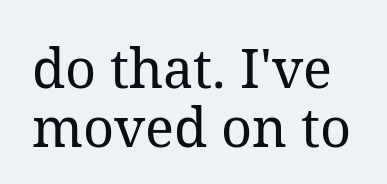do that. I've moved on to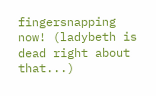fingersnapping now! (ladybeth is dead right about that...)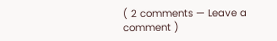( 2 comments — Leave a comment )